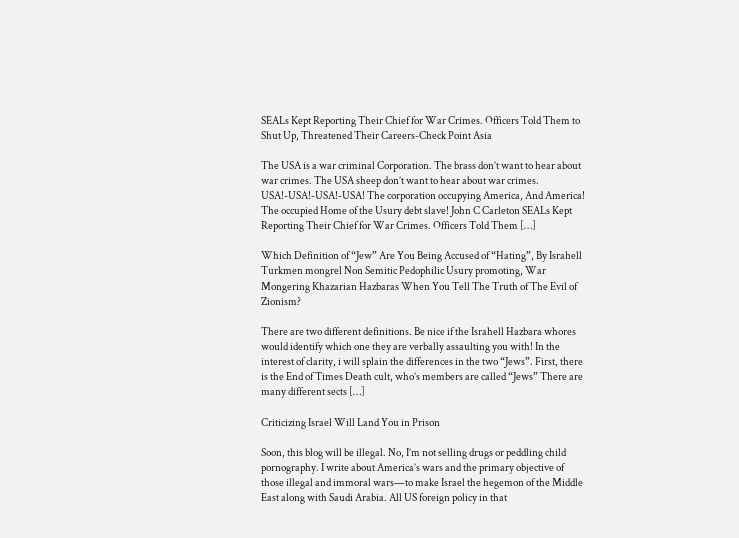SEALs Kept Reporting Their Chief for War Crimes. Officers Told Them to Shut Up, Threatened Their Careers-Check Point Asia

The USA is a war criminal Corporation. The brass don’t want to hear about war crimes. The USA sheep don’t want to hear about war crimes. USA!-USA!-USA!-USA! The corporation occupying America, And America! The occupied Home of the Usury debt slave! John C Carleton SEALs Kept Reporting Their Chief for War Crimes. Officers Told Them […]

Which Definition of “Jew” Are You Being Accused of “Hating”, By Israhell Turkmen mongrel Non Semitic Pedophilic Usury promoting, War Mongering Khazarian Hazbaras When You Tell The Truth of The Evil of Zionism?

There are two different definitions. Be nice if the Israhell Hazbara whores would identify which one they are verbally assaulting you with! In the interest of clarity, i will splain the differences in the two “Jews”. First, there is the End of Times Death cult, who’s members are called “Jews” There are many different sects […]

Criticizing Israel Will Land You in Prison

Soon, this blog will be illegal. No, I’m not selling drugs or peddling child pornography. I write about America’s wars and the primary objective of those illegal and immoral wars—to make Israel the hegemon of the Middle East along with Saudi Arabia. All US foreign policy in that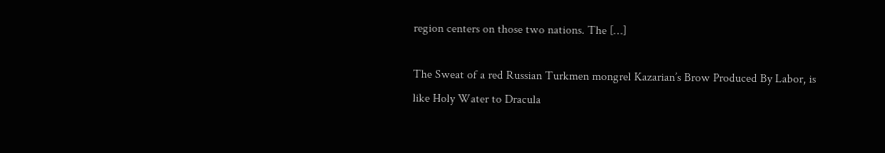region centers on those two nations. The […]

The Sweat of a red Russian Turkmen mongrel Kazarian’s Brow Produced By Labor, is like Holy Water to Dracula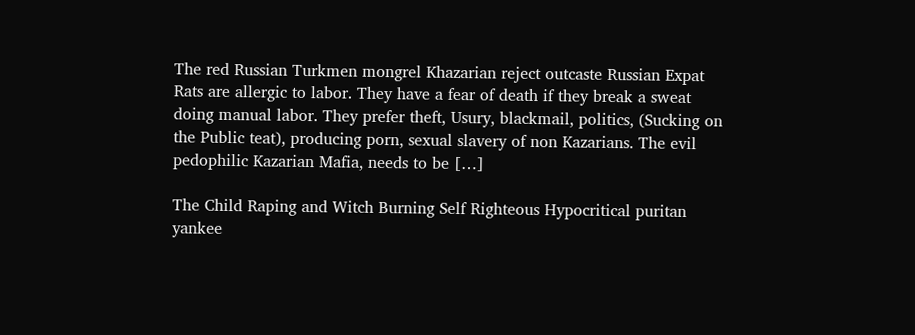The red Russian Turkmen mongrel Khazarian reject outcaste Russian Expat Rats are allergic to labor. They have a fear of death if they break a sweat doing manual labor. They prefer theft, Usury, blackmail, politics, (Sucking on the Public teat), producing porn, sexual slavery of non Kazarians. The evil pedophilic Kazarian Mafia, needs to be […]

The Child Raping and Witch Burning Self Righteous Hypocritical puritan yankee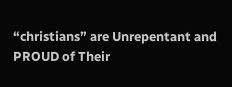“christians” are Unrepentant and PROUD of Their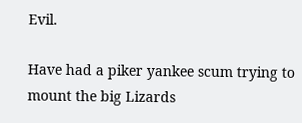Evil.

Have had a piker yankee scum trying to mount the big Lizards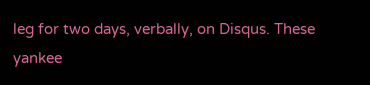leg for two days, verbally, on Disqus. These yankee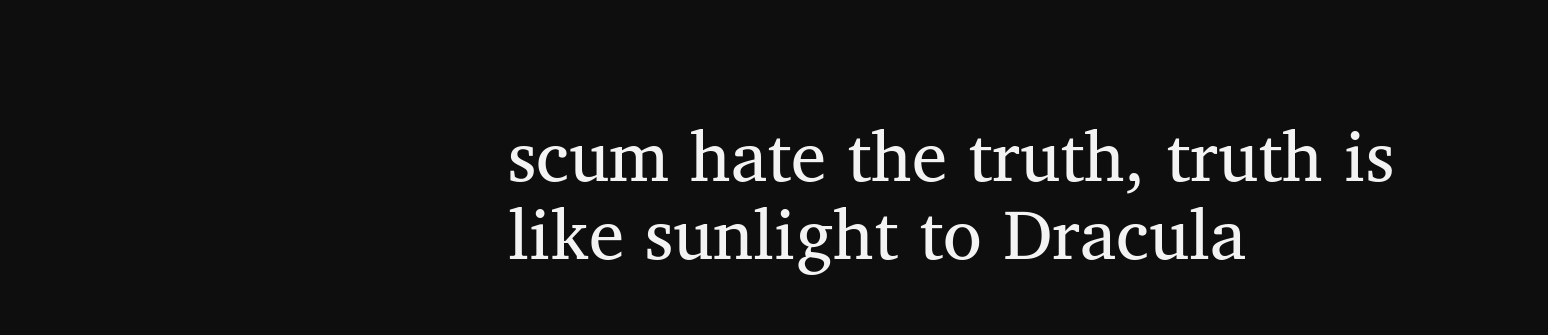scum hate the truth, truth is like sunlight to Dracula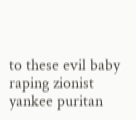to these evil baby raping zionist yankee puritan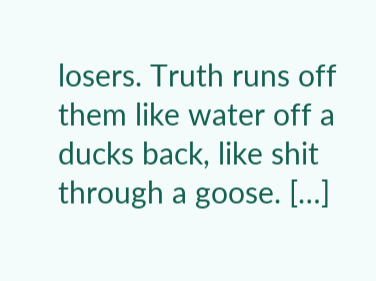losers. Truth runs off them like water off a ducks back, like shit through a goose. […]